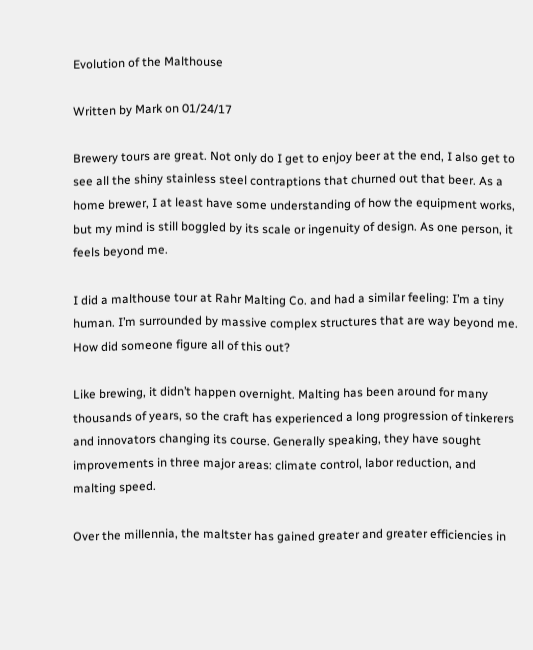Evolution of the Malthouse

Written by Mark on 01/24/17

Brewery tours are great. Not only do I get to enjoy beer at the end, I also get to see all the shiny stainless steel contraptions that churned out that beer. As a home brewer, I at least have some understanding of how the equipment works, but my mind is still boggled by its scale or ingenuity of design. As one person, it feels beyond me.

I did a malthouse tour at Rahr Malting Co. and had a similar feeling: I’m a tiny human. I’m surrounded by massive complex structures that are way beyond me. How did someone figure all of this out?

Like brewing, it didn’t happen overnight. Malting has been around for many thousands of years, so the craft has experienced a long progression of tinkerers and innovators changing its course. Generally speaking, they have sought improvements in three major areas: climate control, labor reduction, and malting speed.

Over the millennia, the maltster has gained greater and greater efficiencies in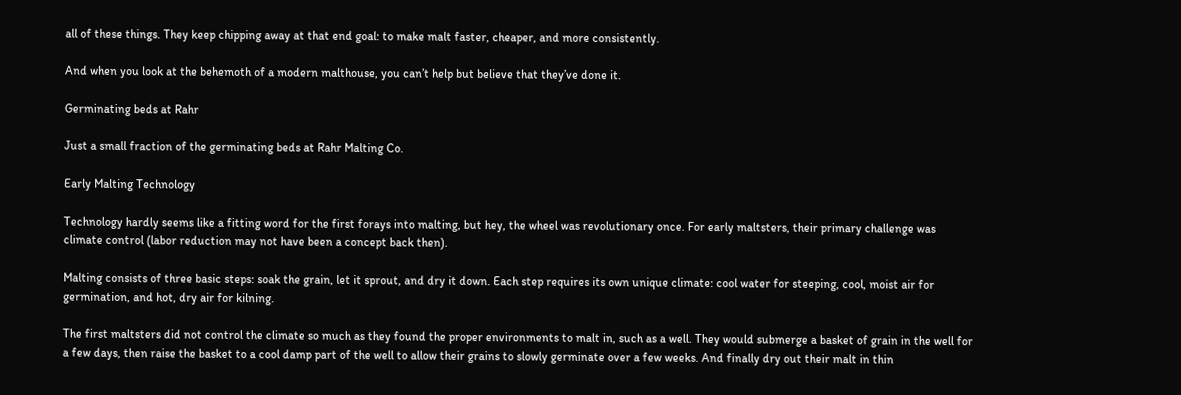all of these things. They keep chipping away at that end goal: to make malt faster, cheaper, and more consistently.

And when you look at the behemoth of a modern malthouse, you can’t help but believe that they’ve done it.

Germinating beds at Rahr

Just a small fraction of the germinating beds at Rahr Malting Co.

Early Malting Technology

Technology hardly seems like a fitting word for the first forays into malting, but hey, the wheel was revolutionary once. For early maltsters, their primary challenge was climate control (labor reduction may not have been a concept back then).

Malting consists of three basic steps: soak the grain, let it sprout, and dry it down. Each step requires its own unique climate: cool water for steeping, cool, moist air for germination, and hot, dry air for kilning.

The first maltsters did not control the climate so much as they found the proper environments to malt in, such as a well. They would submerge a basket of grain in the well for a few days, then raise the basket to a cool damp part of the well to allow their grains to slowly germinate over a few weeks. And finally dry out their malt in thin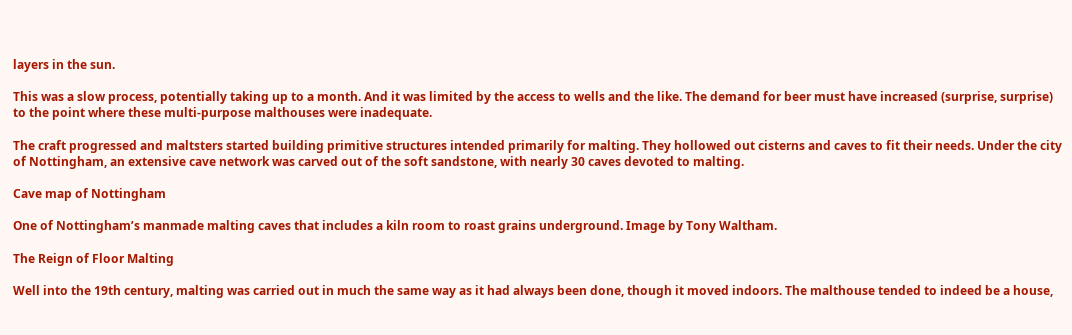layers in the sun.

This was a slow process, potentially taking up to a month. And it was limited by the access to wells and the like. The demand for beer must have increased (surprise, surprise) to the point where these multi-purpose malthouses were inadequate.

The craft progressed and maltsters started building primitive structures intended primarily for malting. They hollowed out cisterns and caves to fit their needs. Under the city of Nottingham, an extensive cave network was carved out of the soft sandstone, with nearly 30 caves devoted to malting.

Cave map of Nottingham

One of Nottingham’s manmade malting caves that includes a kiln room to roast grains underground. Image by Tony Waltham.

The Reign of Floor Malting

Well into the 19th century, malting was carried out in much the same way as it had always been done, though it moved indoors. The malthouse tended to indeed be a house,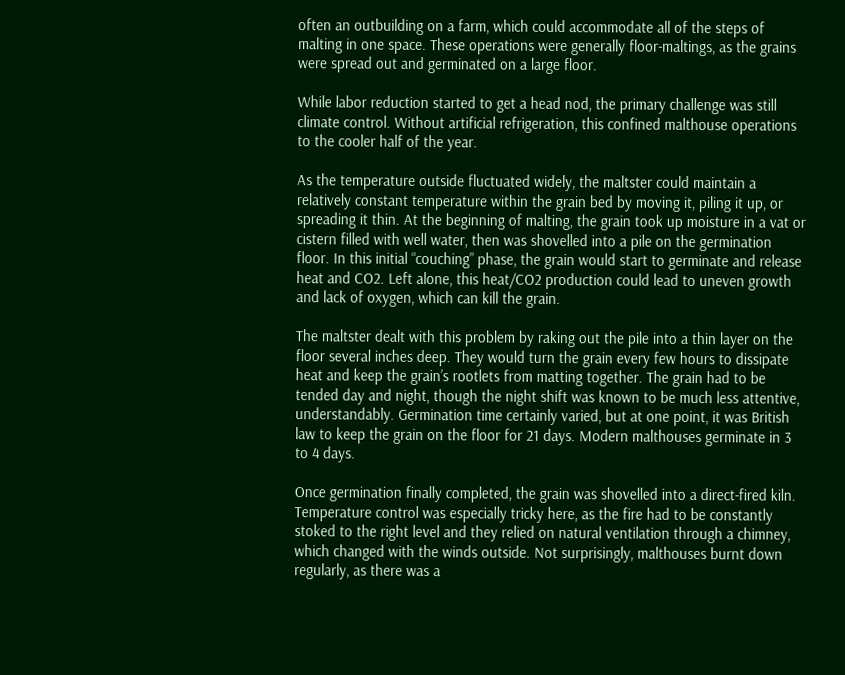often an outbuilding on a farm, which could accommodate all of the steps of malting in one space. These operations were generally floor-maltings, as the grains were spread out and germinated on a large floor.

While labor reduction started to get a head nod, the primary challenge was still climate control. Without artificial refrigeration, this confined malthouse operations to the cooler half of the year.

As the temperature outside fluctuated widely, the maltster could maintain a relatively constant temperature within the grain bed by moving it, piling it up, or spreading it thin. At the beginning of malting, the grain took up moisture in a vat or cistern filled with well water, then was shovelled into a pile on the germination floor. In this initial “couching” phase, the grain would start to germinate and release heat and CO2. Left alone, this heat/CO2 production could lead to uneven growth and lack of oxygen, which can kill the grain.

The maltster dealt with this problem by raking out the pile into a thin layer on the floor several inches deep. They would turn the grain every few hours to dissipate heat and keep the grain’s rootlets from matting together. The grain had to be tended day and night, though the night shift was known to be much less attentive, understandably. Germination time certainly varied, but at one point, it was British law to keep the grain on the floor for 21 days. Modern malthouses germinate in 3 to 4 days.

Once germination finally completed, the grain was shovelled into a direct-fired kiln. Temperature control was especially tricky here, as the fire had to be constantly stoked to the right level and they relied on natural ventilation through a chimney, which changed with the winds outside. Not surprisingly, malthouses burnt down regularly, as there was a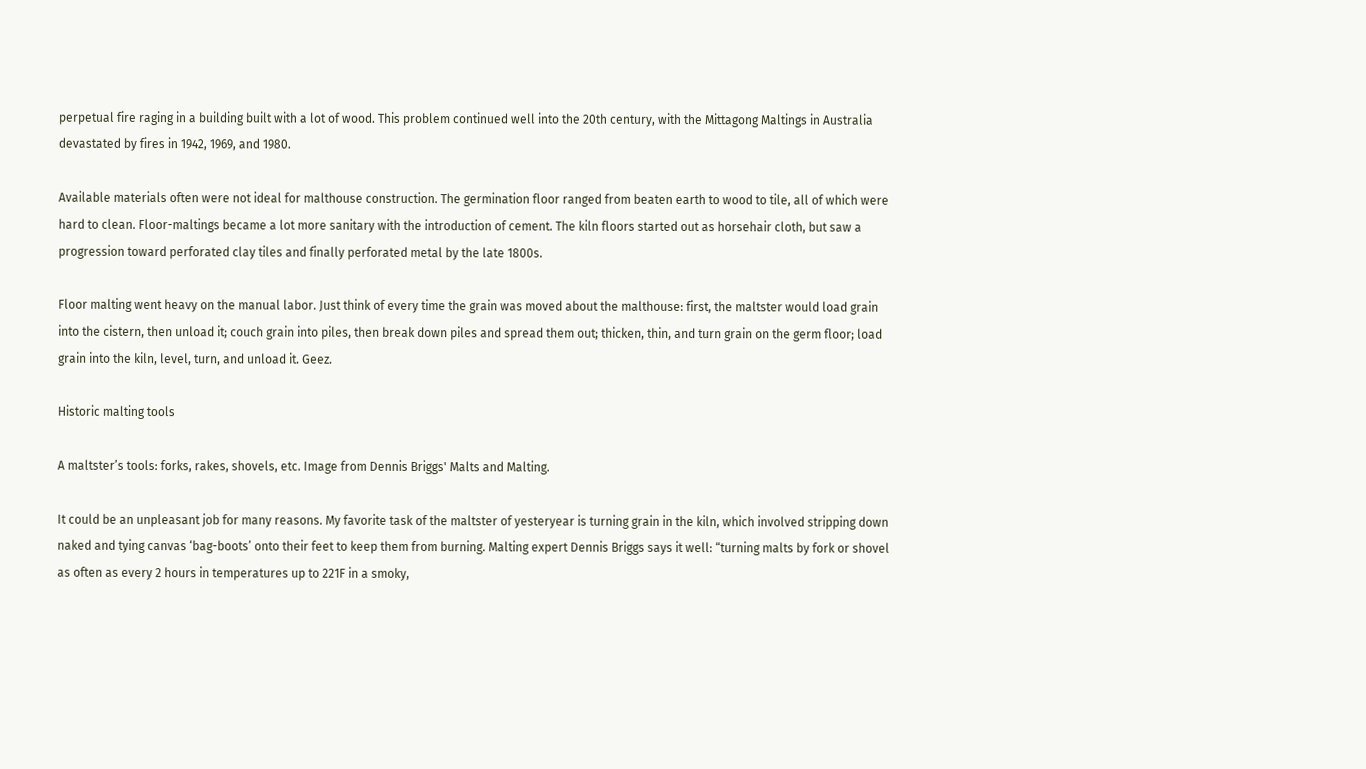perpetual fire raging in a building built with a lot of wood. This problem continued well into the 20th century, with the Mittagong Maltings in Australia devastated by fires in 1942, 1969, and 1980.

Available materials often were not ideal for malthouse construction. The germination floor ranged from beaten earth to wood to tile, all of which were hard to clean. Floor-maltings became a lot more sanitary with the introduction of cement. The kiln floors started out as horsehair cloth, but saw a progression toward perforated clay tiles and finally perforated metal by the late 1800s.

Floor malting went heavy on the manual labor. Just think of every time the grain was moved about the malthouse: first, the maltster would load grain into the cistern, then unload it; couch grain into piles, then break down piles and spread them out; thicken, thin, and turn grain on the germ floor; load grain into the kiln, level, turn, and unload it. Geez.

Historic malting tools

A maltster’s tools: forks, rakes, shovels, etc. Image from Dennis Briggs' Malts and Malting.

It could be an unpleasant job for many reasons. My favorite task of the maltster of yesteryear is turning grain in the kiln, which involved stripping down naked and tying canvas ‘bag-boots’ onto their feet to keep them from burning. Malting expert Dennis Briggs says it well: “turning malts by fork or shovel as often as every 2 hours in temperatures up to 221F in a smoky,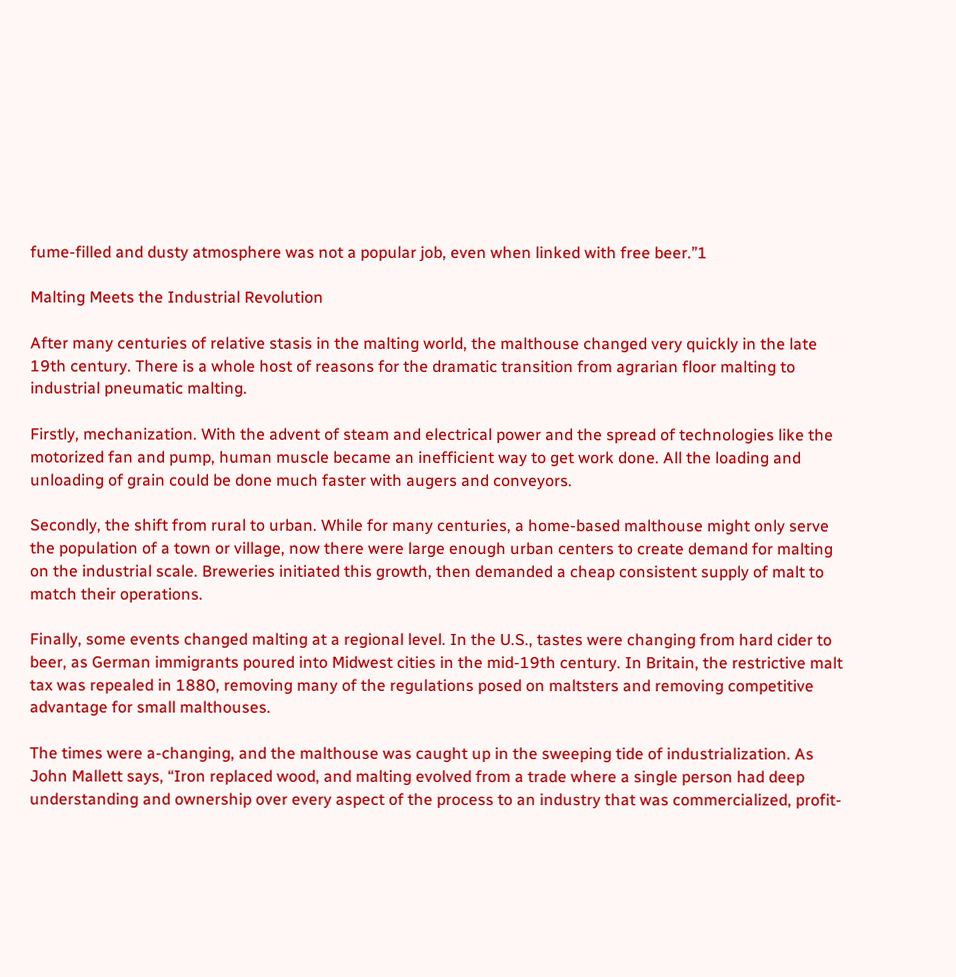fume-filled and dusty atmosphere was not a popular job, even when linked with free beer.”1

Malting Meets the Industrial Revolution

After many centuries of relative stasis in the malting world, the malthouse changed very quickly in the late 19th century. There is a whole host of reasons for the dramatic transition from agrarian floor malting to industrial pneumatic malting.

Firstly, mechanization. With the advent of steam and electrical power and the spread of technologies like the motorized fan and pump, human muscle became an inefficient way to get work done. All the loading and unloading of grain could be done much faster with augers and conveyors.

Secondly, the shift from rural to urban. While for many centuries, a home-based malthouse might only serve the population of a town or village, now there were large enough urban centers to create demand for malting on the industrial scale. Breweries initiated this growth, then demanded a cheap consistent supply of malt to match their operations.

Finally, some events changed malting at a regional level. In the U.S., tastes were changing from hard cider to beer, as German immigrants poured into Midwest cities in the mid-19th century. In Britain, the restrictive malt tax was repealed in 1880, removing many of the regulations posed on maltsters and removing competitive advantage for small malthouses.

The times were a-changing, and the malthouse was caught up in the sweeping tide of industrialization. As John Mallett says, “Iron replaced wood, and malting evolved from a trade where a single person had deep understanding and ownership over every aspect of the process to an industry that was commercialized, profit-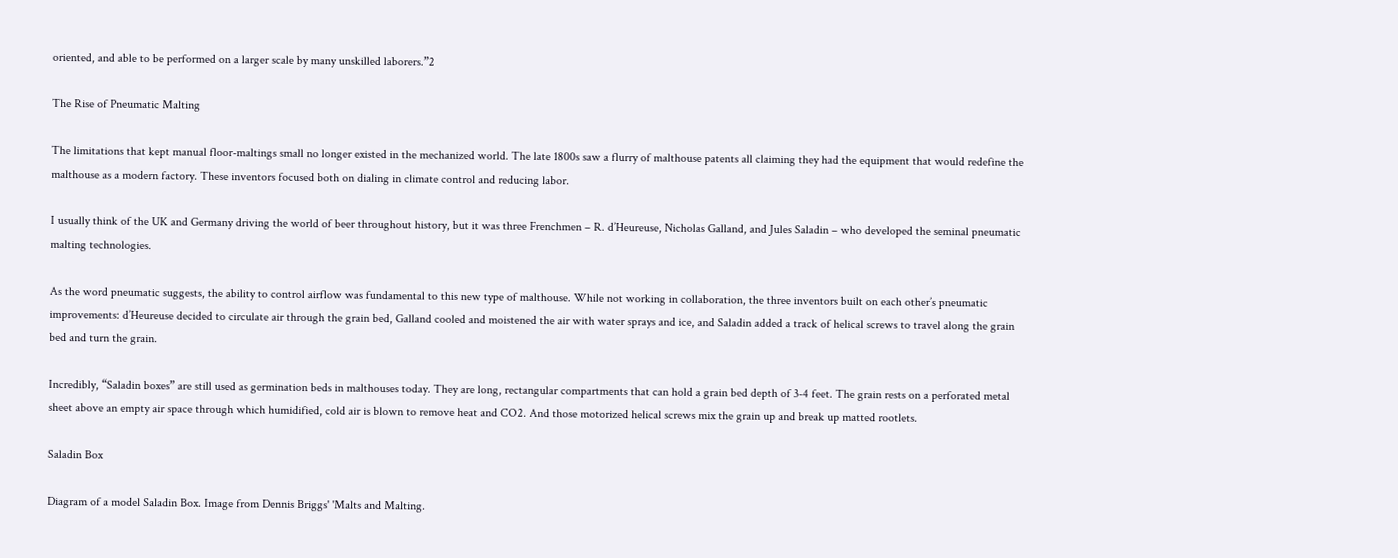oriented, and able to be performed on a larger scale by many unskilled laborers.”2

The Rise of Pneumatic Malting

The limitations that kept manual floor-maltings small no longer existed in the mechanized world. The late 1800s saw a flurry of malthouse patents all claiming they had the equipment that would redefine the malthouse as a modern factory. These inventors focused both on dialing in climate control and reducing labor.

I usually think of the UK and Germany driving the world of beer throughout history, but it was three Frenchmen – R. d’Heureuse, Nicholas Galland, and Jules Saladin – who developed the seminal pneumatic malting technologies.

As the word pneumatic suggests, the ability to control airflow was fundamental to this new type of malthouse. While not working in collaboration, the three inventors built on each other’s pneumatic improvements: d’Heureuse decided to circulate air through the grain bed, Galland cooled and moistened the air with water sprays and ice, and Saladin added a track of helical screws to travel along the grain bed and turn the grain.

Incredibly, “Saladin boxes” are still used as germination beds in malthouses today. They are long, rectangular compartments that can hold a grain bed depth of 3-4 feet. The grain rests on a perforated metal sheet above an empty air space through which humidified, cold air is blown to remove heat and CO2. And those motorized helical screws mix the grain up and break up matted rootlets.

Saladin Box

Diagram of a model Saladin Box. Image from Dennis Briggs' 'Malts and Malting.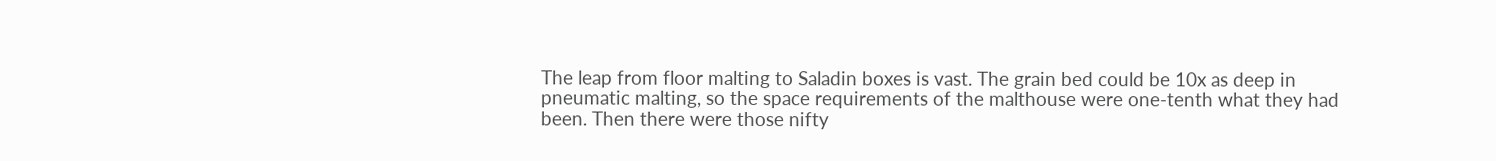The leap from floor malting to Saladin boxes is vast. The grain bed could be 10x as deep in pneumatic malting, so the space requirements of the malthouse were one-tenth what they had been. Then there were those nifty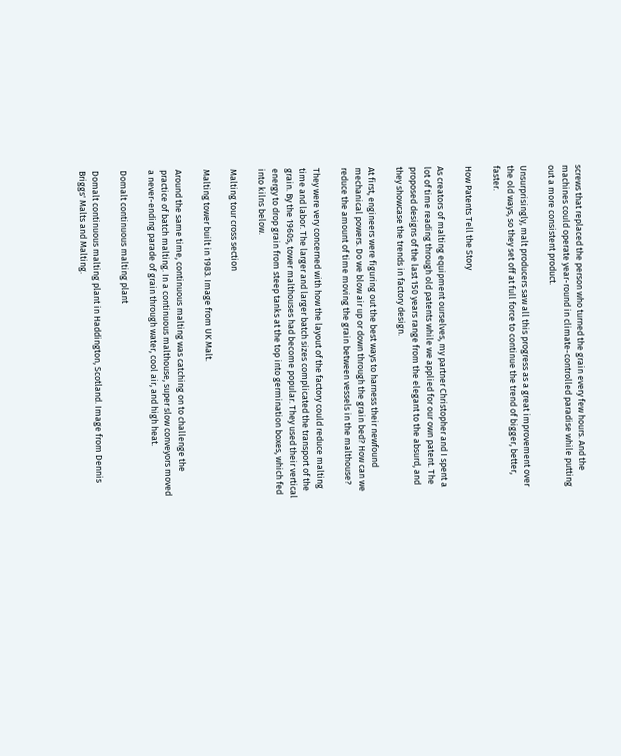screws that replaced the person who turned the grain every few hours. And the machines could operate year-round in climate-controlled paradise while putting out a more consistent product.

Unsurprisingly, malt producers saw all this progress as a great improvement over the old ways, so they set off at full force to continue the trend of bigger, better, faster.

How Patents Tell the Story

As creators of malting equipment ourselves, my partner Christopher and I spent a lot of time reading through old patents while we applied for our own patent. The proposed designs of the last 150 years range from the elegant to the absurd, and they showcase the trends in factory design.

At first, engineers were figuring out the best ways to harness their newfound mechanical powers. Do we blow air up or down through the grain bed? How can we reduce the amount of time moving the grain between vessels in the malthouse?

They were very concerned with how the layout of the factory could reduce malting time and labor. The larger and larger batch sizes complicated the transport of the grain. By the 1960s, tower malthouses had become popular. They used their vertical energy to drop grain from steep tanks at the top into germination boxes, which fed into kilns below.

Malting tour cross section

Malting tower built in 1983. Image from UK Malt.

Around the same time, continuous malting was catching on to challenge the practice of batch malting. In a continuous malthouse, super slow conveyors moved a never-ending parade of grain through water, cool air, and high heat.

Domalt continuous malting plant

Domalt continuous malting plant in Haddington, Scotland. Image from Dennis Briggs' Malts and Malting.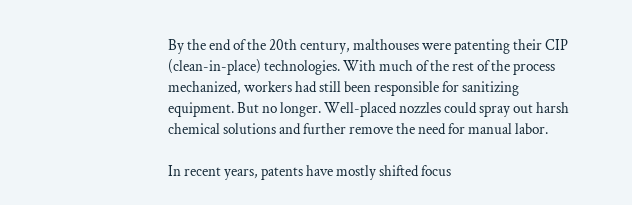By the end of the 20th century, malthouses were patenting their CIP (clean-in-place) technologies. With much of the rest of the process mechanized, workers had still been responsible for sanitizing equipment. But no longer. Well-placed nozzles could spray out harsh chemical solutions and further remove the need for manual labor.

In recent years, patents have mostly shifted focus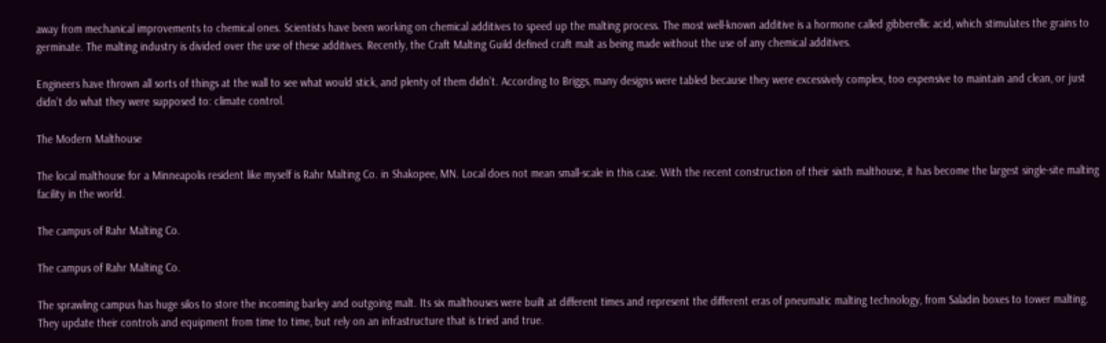away from mechanical improvements to chemical ones. Scientists have been working on chemical additives to speed up the malting process. The most well-known additive is a hormone called gibberellic acid, which stimulates the grains to germinate. The malting industry is divided over the use of these additives. Recently, the Craft Malting Guild defined craft malt as being made without the use of any chemical additives.

Engineers have thrown all sorts of things at the wall to see what would stick, and plenty of them didn’t. According to Briggs, many designs were tabled because they were excessively complex, too expensive to maintain and clean, or just didn’t do what they were supposed to: climate control.

The Modern Malthouse

The local malthouse for a Minneapolis resident like myself is Rahr Malting Co. in Shakopee, MN. Local does not mean small-scale in this case. With the recent construction of their sixth malthouse, it has become the largest single-site malting facility in the world.

The campus of Rahr Malting Co.

The campus of Rahr Malting Co.

The sprawling campus has huge silos to store the incoming barley and outgoing malt. Its six malthouses were built at different times and represent the different eras of pneumatic malting technology, from Saladin boxes to tower malting. They update their controls and equipment from time to time, but rely on an infrastructure that is tried and true.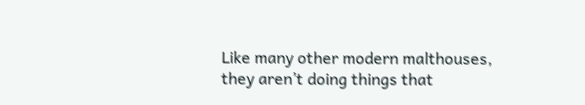Like many other modern malthouses, they aren’t doing things that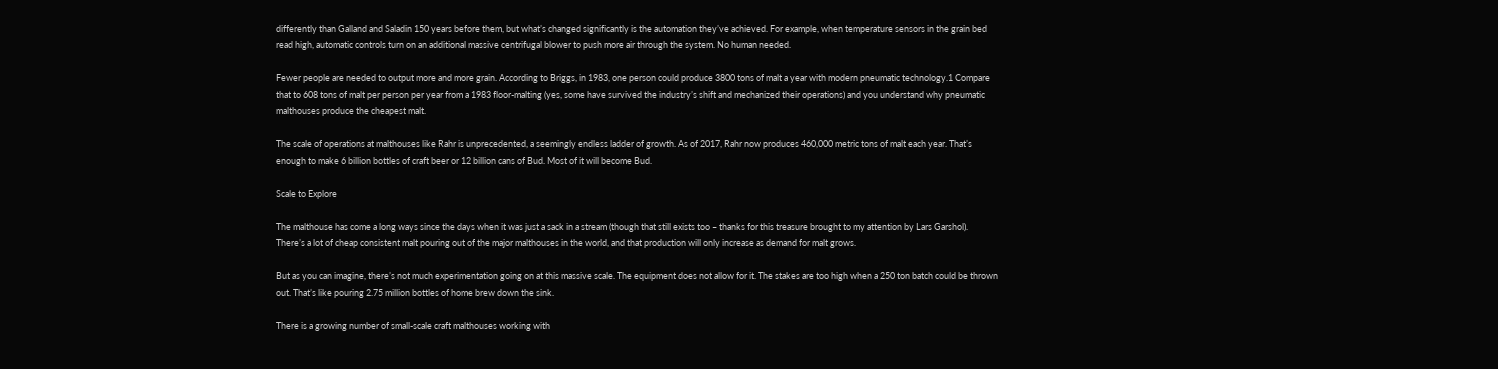differently than Galland and Saladin 150 years before them, but what’s changed significantly is the automation they’ve achieved. For example, when temperature sensors in the grain bed read high, automatic controls turn on an additional massive centrifugal blower to push more air through the system. No human needed.

Fewer people are needed to output more and more grain. According to Briggs, in 1983, one person could produce 3800 tons of malt a year with modern pneumatic technology.1 Compare that to 608 tons of malt per person per year from a 1983 floor-malting (yes, some have survived the industry’s shift and mechanized their operations) and you understand why pneumatic malthouses produce the cheapest malt.

The scale of operations at malthouses like Rahr is unprecedented, a seemingly endless ladder of growth. As of 2017, Rahr now produces 460,000 metric tons of malt each year. That’s enough to make 6 billion bottles of craft beer or 12 billion cans of Bud. Most of it will become Bud.

Scale to Explore

The malthouse has come a long ways since the days when it was just a sack in a stream (though that still exists too – thanks for this treasure brought to my attention by Lars Garshol). There’s a lot of cheap consistent malt pouring out of the major malthouses in the world, and that production will only increase as demand for malt grows.

But as you can imagine, there’s not much experimentation going on at this massive scale. The equipment does not allow for it. The stakes are too high when a 250 ton batch could be thrown out. That’s like pouring 2.75 million bottles of home brew down the sink.

There is a growing number of small-scale craft malthouses working with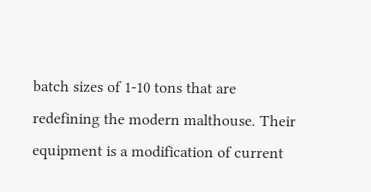batch sizes of 1-10 tons that are redefining the modern malthouse. Their equipment is a modification of current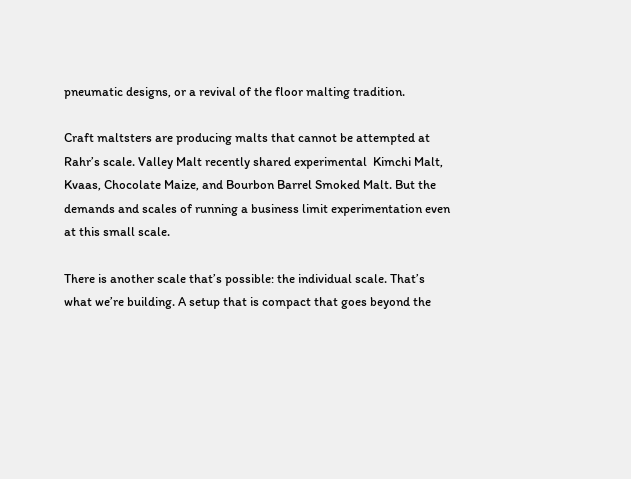pneumatic designs, or a revival of the floor malting tradition.

Craft maltsters are producing malts that cannot be attempted at Rahr’s scale. Valley Malt recently shared experimental  Kimchi Malt, Kvaas, Chocolate Maize, and Bourbon Barrel Smoked Malt. But the demands and scales of running a business limit experimentation even at this small scale.

There is another scale that’s possible: the individual scale. That’s what we’re building. A setup that is compact that goes beyond the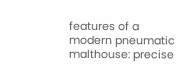features of a modern pneumatic malthouse: precise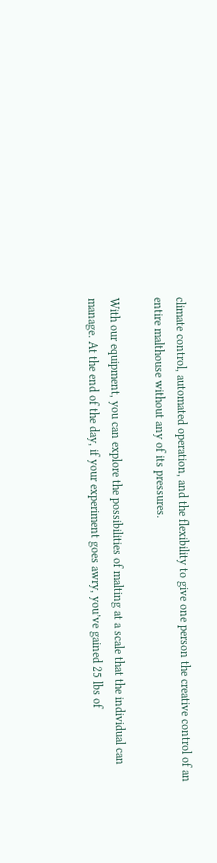climate control, automated operation, and the flexibility to give one person the creative control of an entire malthouse without any of its pressures.

With our equipment, you can explore the possibilities of malting at a scale that the individual can manage. At the end of the day, if your experiment goes awry, you’ve gained 25 lbs of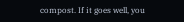compost. If it goes well, you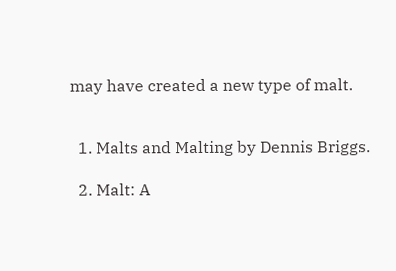may have created a new type of malt.


  1. Malts and Malting by Dennis Briggs.

  2. Malt: A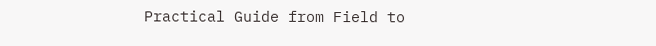Practical Guide from Field to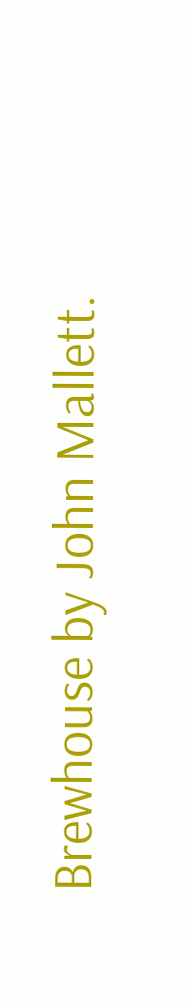Brewhouse by John Mallett.